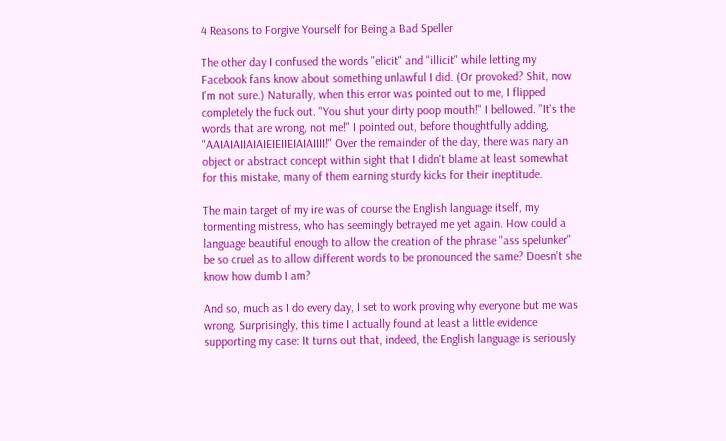4 Reasons to Forgive Yourself for Being a Bad Speller

The other day I confused the words "elicit" and "illicit" while letting my Facebook fans know about something unlawful I did. (Or provoked? Shit, now I'm not sure.) Naturally, when this error was pointed out to me, I flipped completely the fuck out. "You shut your dirty poop mouth!" I bellowed. "It's the words that are wrong, not me!" I pointed out, before thoughtfully adding, "AAIAIAIIAIAIEIEIIEIAIAIIII!" Over the remainder of the day, there was nary an object or abstract concept within sight that I didn't blame at least somewhat for this mistake, many of them earning sturdy kicks for their ineptitude.

The main target of my ire was of course the English language itself, my tormenting mistress, who has seemingly betrayed me yet again. How could a language beautiful enough to allow the creation of the phrase "ass spelunker" be so cruel as to allow different words to be pronounced the same? Doesn't she know how dumb I am?

And so, much as I do every day, I set to work proving why everyone but me was wrong. Surprisingly, this time I actually found at least a little evidence supporting my case: It turns out that, indeed, the English language is seriously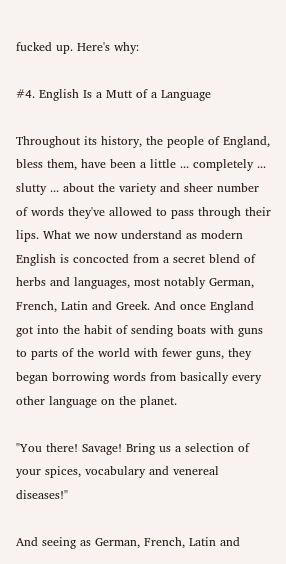fucked up. Here's why:

#4. English Is a Mutt of a Language

Throughout its history, the people of England, bless them, have been a little ... completely ... slutty ... about the variety and sheer number of words they've allowed to pass through their lips. What we now understand as modern English is concocted from a secret blend of herbs and languages, most notably German, French, Latin and Greek. And once England got into the habit of sending boats with guns to parts of the world with fewer guns, they began borrowing words from basically every other language on the planet.

"You there! Savage! Bring us a selection of your spices, vocabulary and venereal diseases!"

And seeing as German, French, Latin and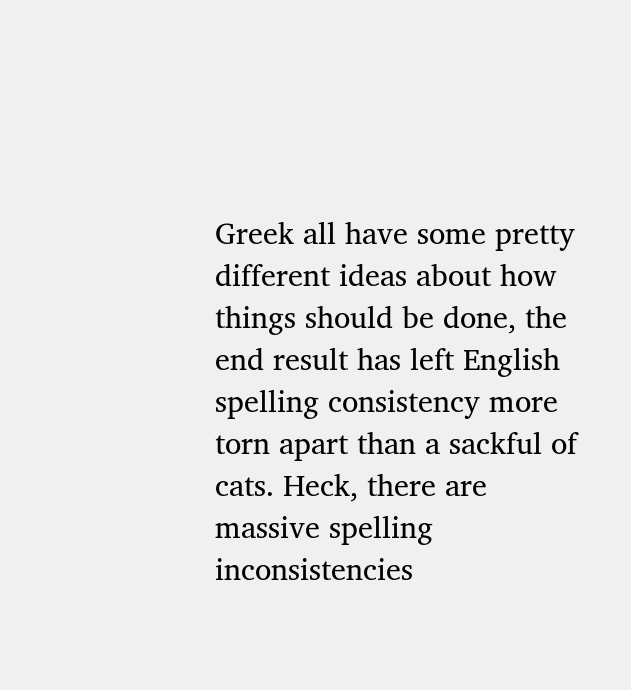Greek all have some pretty different ideas about how things should be done, the end result has left English spelling consistency more torn apart than a sackful of cats. Heck, there are massive spelling inconsistencies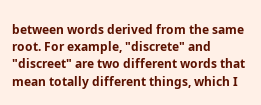between words derived from the same root. For example, "discrete" and "discreet" are two different words that mean totally different things, which I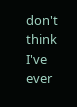don't think I've ever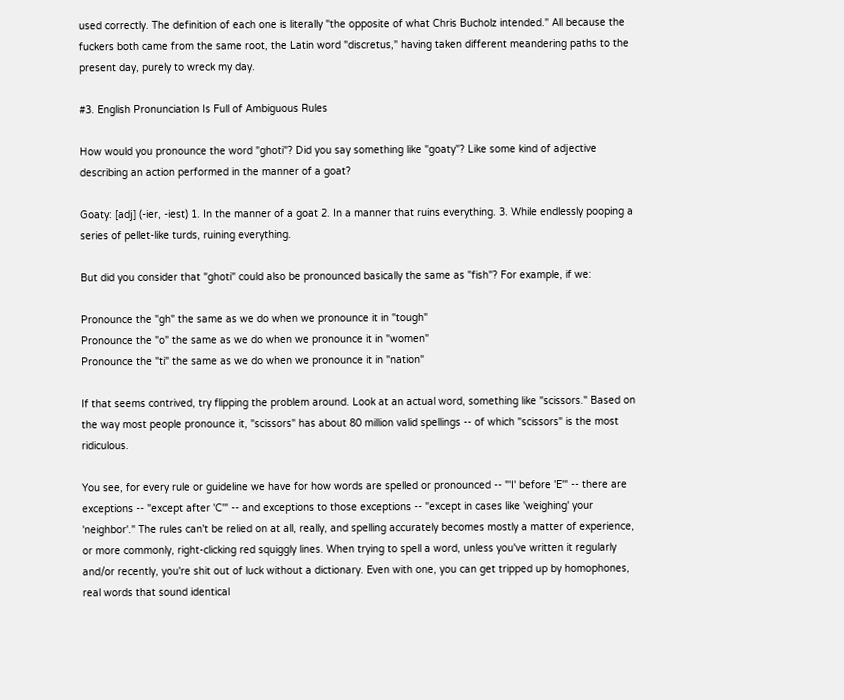used correctly. The definition of each one is literally "the opposite of what Chris Bucholz intended." All because the fuckers both came from the same root, the Latin word "discretus," having taken different meandering paths to the present day, purely to wreck my day.

#3. English Pronunciation Is Full of Ambiguous Rules

How would you pronounce the word "ghoti"? Did you say something like "goaty"? Like some kind of adjective describing an action performed in the manner of a goat?

Goaty: [adj] (-ier, -iest) 1. In the manner of a goat 2. In a manner that ruins everything. 3. While endlessly pooping a series of pellet-like turds, ruining everything.

But did you consider that "ghoti" could also be pronounced basically the same as "fish"? For example, if we:

Pronounce the "gh" the same as we do when we pronounce it in "tough"
Pronounce the "o" the same as we do when we pronounce it in "women"
Pronounce the "ti" the same as we do when we pronounce it in "nation"

If that seems contrived, try flipping the problem around. Look at an actual word, something like "scissors." Based on the way most people pronounce it, "scissors" has about 80 million valid spellings -- of which "scissors" is the most ridiculous.

You see, for every rule or guideline we have for how words are spelled or pronounced -- "'I' before 'E'" -- there are exceptions -- "except after 'C'" -- and exceptions to those exceptions -- "except in cases like 'weighing' your 'neighbor'." The rules can't be relied on at all, really, and spelling accurately becomes mostly a matter of experience, or more commonly, right-clicking red squiggly lines. When trying to spell a word, unless you've written it regularly and/or recently, you're shit out of luck without a dictionary. Even with one, you can get tripped up by homophones, real words that sound identical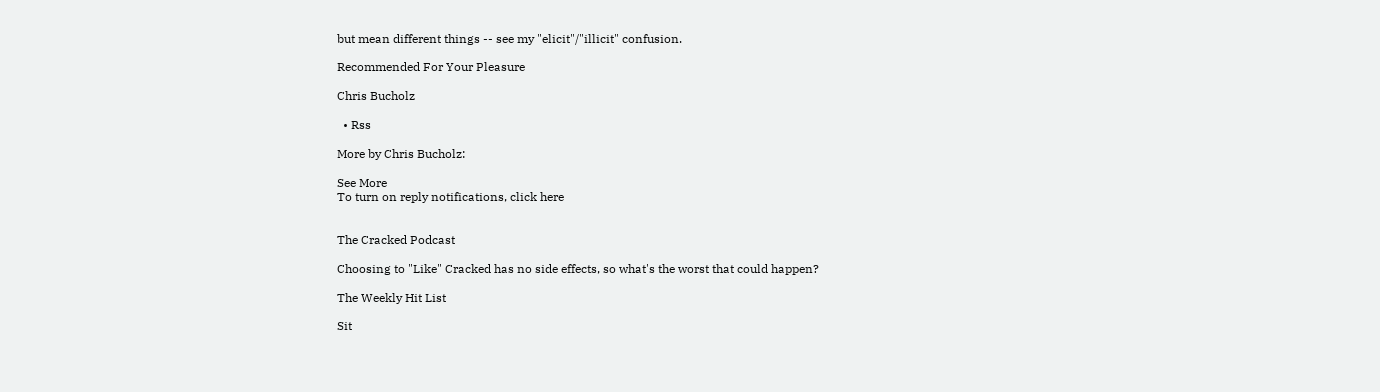but mean different things -- see my "elicit"/"illicit" confusion.

Recommended For Your Pleasure

Chris Bucholz

  • Rss

More by Chris Bucholz:

See More
To turn on reply notifications, click here


The Cracked Podcast

Choosing to "Like" Cracked has no side effects, so what's the worst that could happen?

The Weekly Hit List

Sit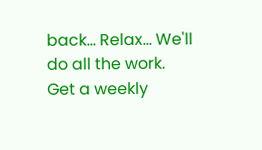back... Relax... We'll do all the work.
Get a weekly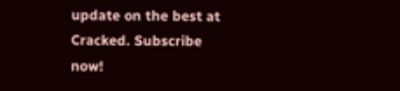update on the best at Cracked. Subscribe now!